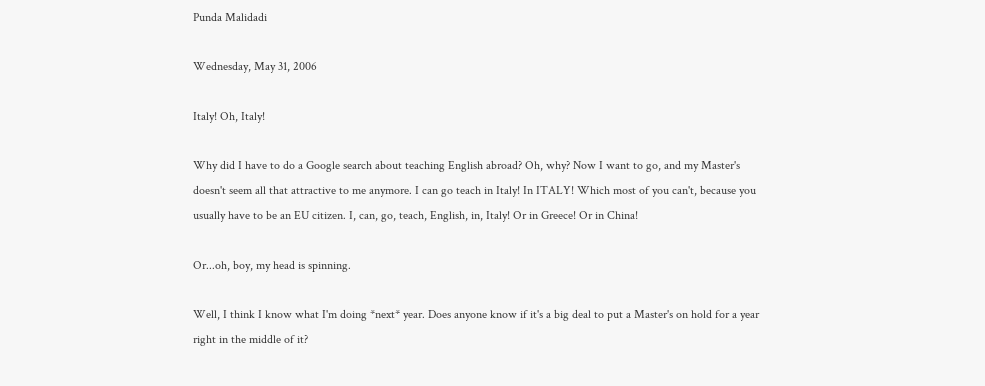Punda Malidadi

Wednesday, May 31, 2006

Italy! Oh, Italy!

Why did I have to do a Google search about teaching English abroad? Oh, why? Now I want to go, and my Master's doesn't seem all that attractive to me anymore. I can go teach in Italy! In ITALY! Which most of you can't, because you usually have to be an EU citizen. I, can, go, teach, English, in, Italy! Or in Greece! Or in China!

Or...oh, boy, my head is spinning.

Well, I think I know what I'm doing *next* year. Does anyone know if it's a big deal to put a Master's on hold for a year right in the middle of it?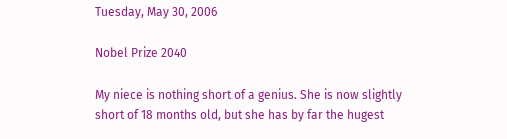Tuesday, May 30, 2006

Nobel Prize 2040

My niece is nothing short of a genius. She is now slightly short of 18 months old, but she has by far the hugest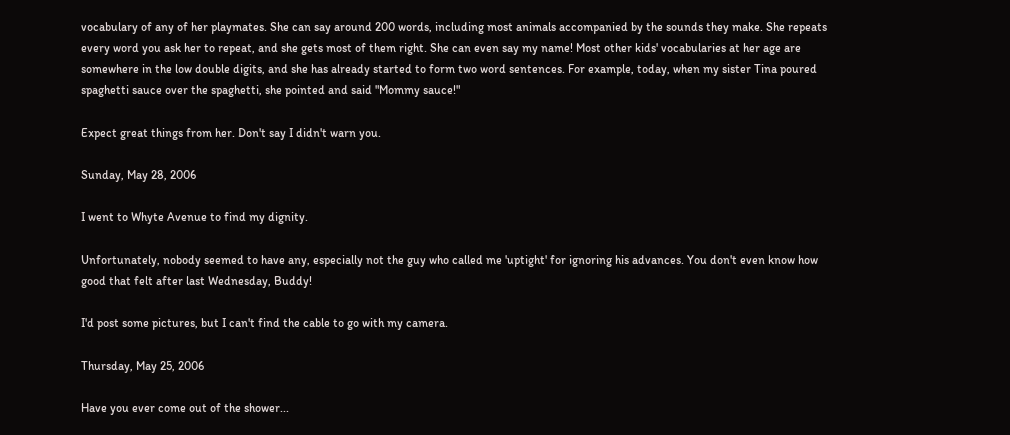vocabulary of any of her playmates. She can say around 200 words, including most animals accompanied by the sounds they make. She repeats every word you ask her to repeat, and she gets most of them right. She can even say my name! Most other kids' vocabularies at her age are somewhere in the low double digits, and she has already started to form two word sentences. For example, today, when my sister Tina poured spaghetti sauce over the spaghetti, she pointed and said "Mommy sauce!"

Expect great things from her. Don't say I didn't warn you.

Sunday, May 28, 2006

I went to Whyte Avenue to find my dignity.

Unfortunately, nobody seemed to have any, especially not the guy who called me 'uptight' for ignoring his advances. You don't even know how good that felt after last Wednesday, Buddy!

I'd post some pictures, but I can't find the cable to go with my camera.

Thursday, May 25, 2006

Have you ever come out of the shower...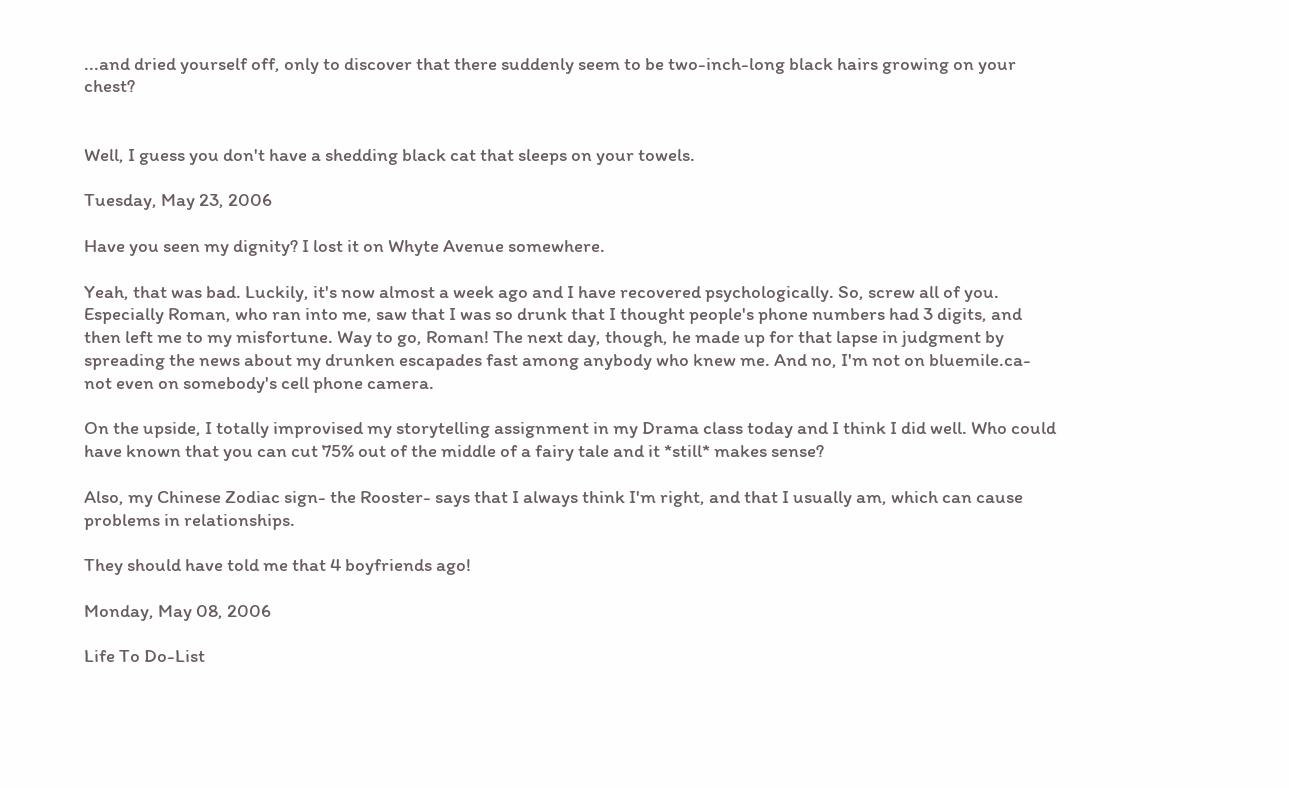...and dried yourself off, only to discover that there suddenly seem to be two-inch-long black hairs growing on your chest?


Well, I guess you don't have a shedding black cat that sleeps on your towels.

Tuesday, May 23, 2006

Have you seen my dignity? I lost it on Whyte Avenue somewhere.

Yeah, that was bad. Luckily, it's now almost a week ago and I have recovered psychologically. So, screw all of you. Especially Roman, who ran into me, saw that I was so drunk that I thought people's phone numbers had 3 digits, and then left me to my misfortune. Way to go, Roman! The next day, though, he made up for that lapse in judgment by spreading the news about my drunken escapades fast among anybody who knew me. And no, I'm not on bluemile.ca- not even on somebody's cell phone camera.

On the upside, I totally improvised my storytelling assignment in my Drama class today and I think I did well. Who could have known that you can cut 75% out of the middle of a fairy tale and it *still* makes sense?

Also, my Chinese Zodiac sign- the Rooster- says that I always think I'm right, and that I usually am, which can cause problems in relationships.

They should have told me that 4 boyfriends ago!

Monday, May 08, 2006

Life To Do-List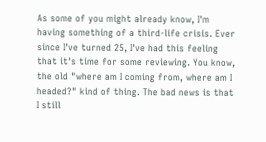As some of you might already know, I'm having something of a third-life crisis. Ever since I've turned 25, I've had this feeling that it's time for some reviewing. You know, the old "where am I coming from, where am I headed?" kind of thing. The bad news is that I still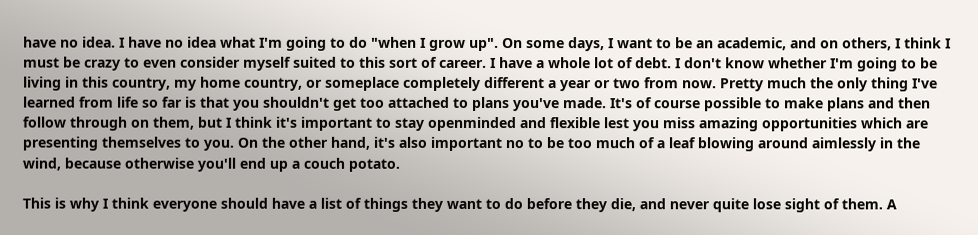have no idea. I have no idea what I'm going to do "when I grow up". On some days, I want to be an academic, and on others, I think I must be crazy to even consider myself suited to this sort of career. I have a whole lot of debt. I don't know whether I'm going to be living in this country, my home country, or someplace completely different a year or two from now. Pretty much the only thing I've learned from life so far is that you shouldn't get too attached to plans you've made. It's of course possible to make plans and then follow through on them, but I think it's important to stay openminded and flexible lest you miss amazing opportunities which are presenting themselves to you. On the other hand, it's also important no to be too much of a leaf blowing around aimlessly in the wind, because otherwise you'll end up a couch potato.

This is why I think everyone should have a list of things they want to do before they die, and never quite lose sight of them. A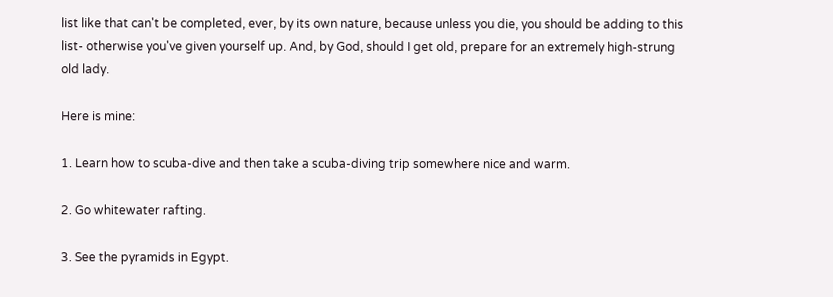list like that can't be completed, ever, by its own nature, because unless you die, you should be adding to this list- otherwise you've given yourself up. And, by God, should I get old, prepare for an extremely high-strung old lady.

Here is mine:

1. Learn how to scuba-dive and then take a scuba-diving trip somewhere nice and warm.

2. Go whitewater rafting.

3. See the pyramids in Egypt.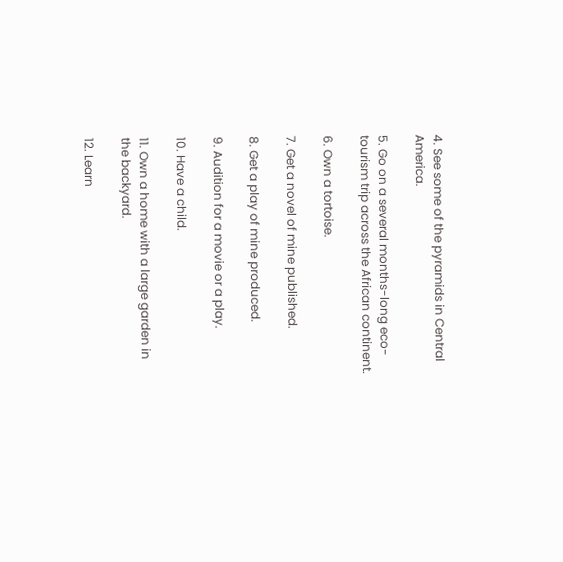4. See some of the pyramids in Central America.

5. Go on a several months-long eco-tourism trip across the African continent.

6. Own a tortoise.

7. Get a novel of mine published.

8. Get a play of mine produced.

9. Audition for a movie or a play.

10. Have a child.

11. Own a home with a large garden in the backyard.

12. Learn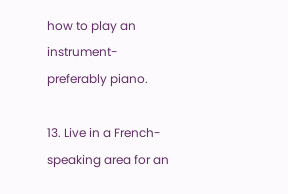how to play an instrument-preferably piano.

13. Live in a French-speaking area for an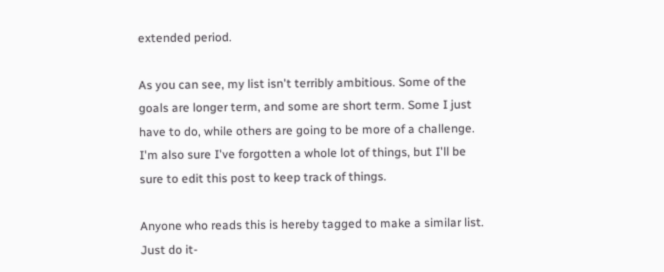extended period.

As you can see, my list isn't terribly ambitious. Some of the goals are longer term, and some are short term. Some I just have to do, while others are going to be more of a challenge. I'm also sure I've forgotten a whole lot of things, but I'll be sure to edit this post to keep track of things.

Anyone who reads this is hereby tagged to make a similar list. Just do it-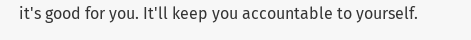it's good for you. It'll keep you accountable to yourself.